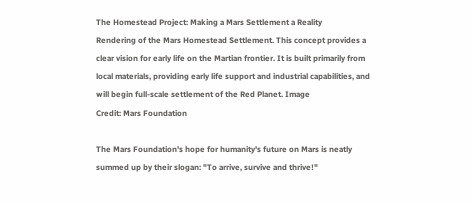The Homestead Project: Making a Mars Settlement a Reality
Rendering of the Mars Homestead Settlement. This concept provides a clear vision for early life on the Martian frontier. It is built primarily from local materials, providing early life support and industrial capabilities, and will begin full-scale settlement of the Red Planet. Image
Credit: Mars Foundation

The Mars Foundation's hope for humanity's future on Mars is neatly summed up by their slogan: "To arrive, survive and thrive!"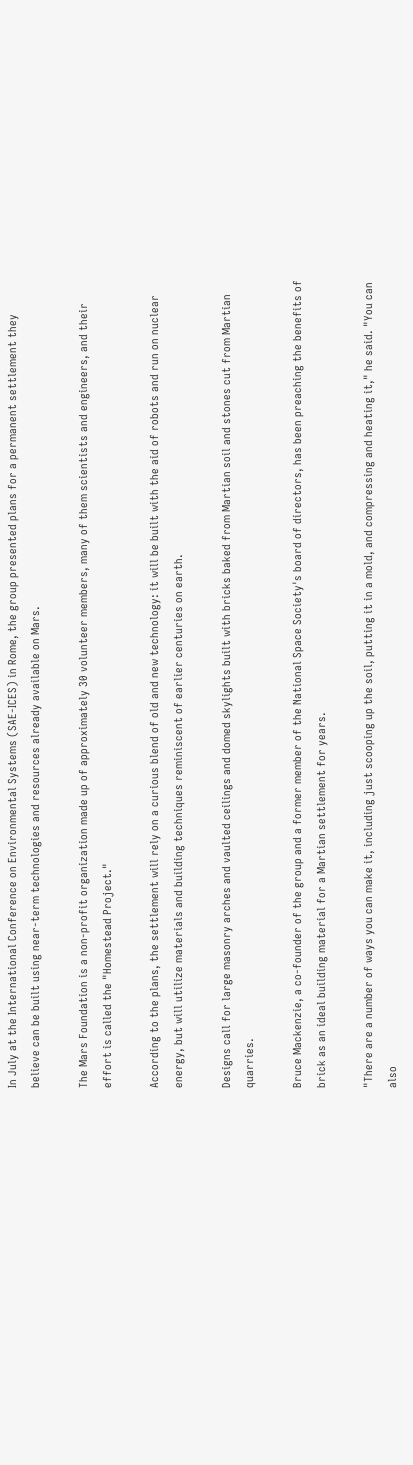In July at the International Conference on Environmental Systems (SAE-ICES) in Rome, the group presented plans for a permanent settlement they believe can be built using near-term technologies and resources already available on Mars.

The Mars Foundation is a non-profit organization made up of approximately 30 volunteer members, many of them scientists and engineers, and their effort is called the "Homestead Project."

According to the plans, the settlement will rely on a curious blend of old and new technology: it will be built with the aid of robots and run on nuclear energy, but will utilize materials and building techniques reminiscent of earlier centuries on earth.

Designs call for large masonry arches and vaulted ceilings and domed skylights built with bricks baked from Martian soil and stones cut from Martian quarries.

Bruce Mackenzie, a co-founder of the group and a former member of the National Space Society's board of directors, has been preaching the benefits of brick as an ideal building material for a Martian settlement for years.

"There are a number of ways you can make it, including just scooping up the soil, putting it in a mold, and compressing and heating it," he said. "You can also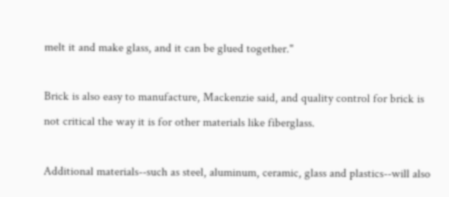melt it and make glass, and it can be glued together."

Brick is also easy to manufacture, Mackenzie said, and quality control for brick is not critical the way it is for other materials like fiberglass.

Additional materials--such as steel, aluminum, ceramic, glass and plastics--will also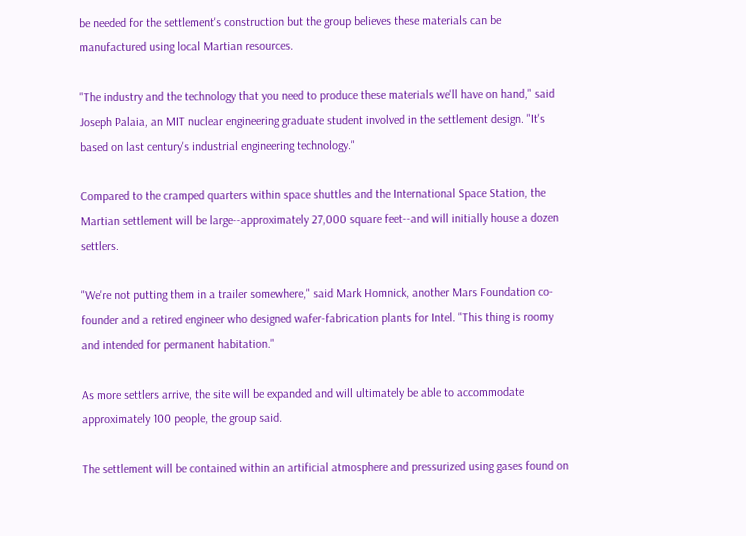be needed for the settlement's construction but the group believes these materials can be manufactured using local Martian resources.

"The industry and the technology that you need to produce these materials we'll have on hand," said Joseph Palaia, an MIT nuclear engineering graduate student involved in the settlement design. "It's based on last century's industrial engineering technology."

Compared to the cramped quarters within space shuttles and the International Space Station, the Martian settlement will be large--approximately 27,000 square feet--and will initially house a dozen settlers.

"We're not putting them in a trailer somewhere," said Mark Homnick, another Mars Foundation co-founder and a retired engineer who designed wafer-fabrication plants for Intel. "This thing is roomy and intended for permanent habitation."

As more settlers arrive, the site will be expanded and will ultimately be able to accommodate approximately 100 people, the group said.

The settlement will be contained within an artificial atmosphere and pressurized using gases found on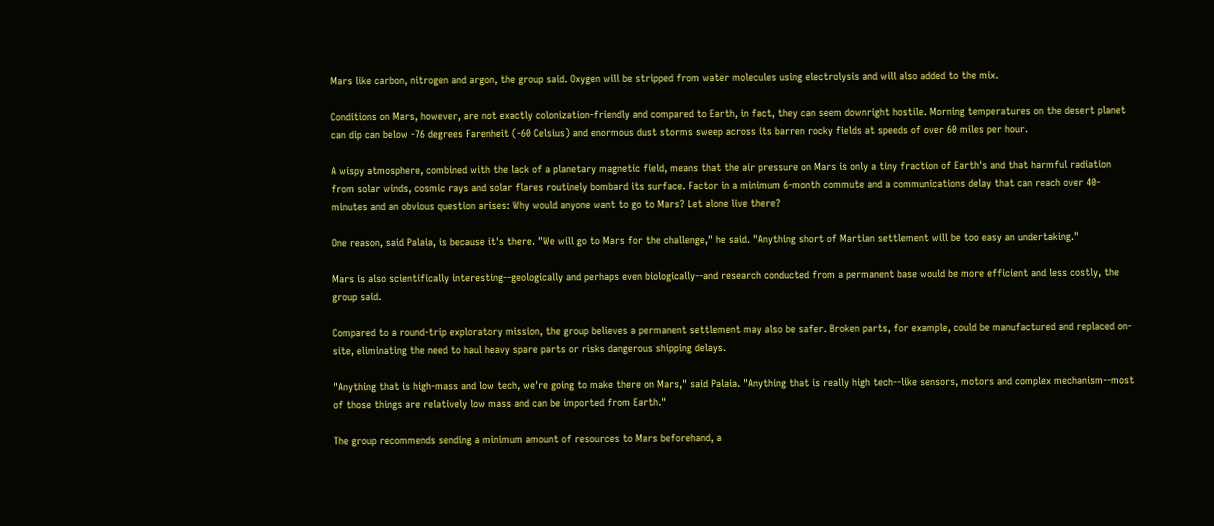Mars like carbon, nitrogen and argon, the group said. Oxygen will be stripped from water molecules using electrolysis and will also added to the mix.

Conditions on Mars, however, are not exactly colonization-friendly and compared to Earth, in fact, they can seem downright hostile. Morning temperatures on the desert planet can dip can below -76 degrees Farenheit (-60 Celsius) and enormous dust storms sweep across its barren rocky fields at speeds of over 60 miles per hour.

A wispy atmosphere, combined with the lack of a planetary magnetic field, means that the air pressure on Mars is only a tiny fraction of Earth's and that harmful radiation from solar winds, cosmic rays and solar flares routinely bombard its surface. Factor in a minimum 6-month commute and a communications delay that can reach over 40-minutes and an obvious question arises: Why would anyone want to go to Mars? Let alone live there?

One reason, said Palaia, is because it's there. "We will go to Mars for the challenge," he said. "Anything short of Martian settlement will be too easy an undertaking."

Mars is also scientifically interesting--geologically and perhaps even biologically--and research conducted from a permanent base would be more efficient and less costly, the group said.

Compared to a round-trip exploratory mission, the group believes a permanent settlement may also be safer. Broken parts, for example, could be manufactured and replaced on-site, eliminating the need to haul heavy spare parts or risks dangerous shipping delays.

"Anything that is high-mass and low tech, we're going to make there on Mars," said Palaia. "Anything that is really high tech--like sensors, motors and complex mechanism--most of those things are relatively low mass and can be imported from Earth."

The group recommends sending a minimum amount of resources to Mars beforehand, a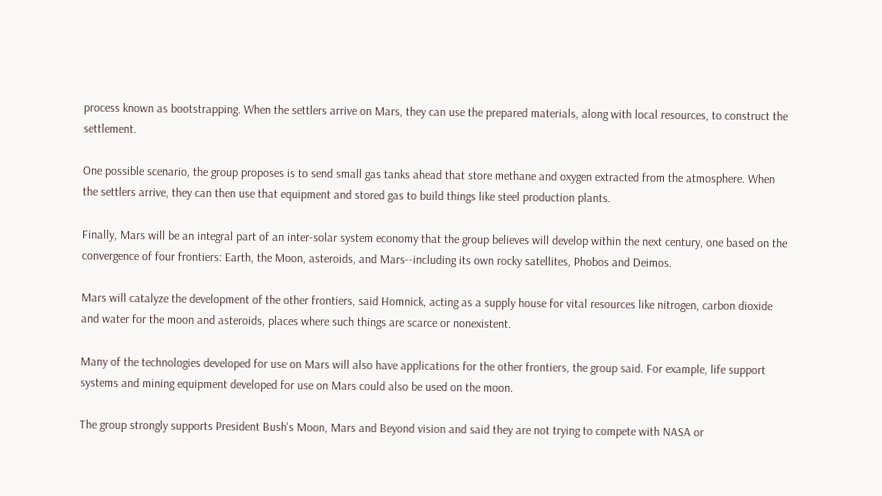process known as bootstrapping. When the settlers arrive on Mars, they can use the prepared materials, along with local resources, to construct the settlement.

One possible scenario, the group proposes is to send small gas tanks ahead that store methane and oxygen extracted from the atmosphere. When the settlers arrive, they can then use that equipment and stored gas to build things like steel production plants.

Finally, Mars will be an integral part of an inter-solar system economy that the group believes will develop within the next century, one based on the convergence of four frontiers: Earth, the Moon, asteroids, and Mars--including its own rocky satellites, Phobos and Deimos.

Mars will catalyze the development of the other frontiers, said Homnick, acting as a supply house for vital resources like nitrogen, carbon dioxide and water for the moon and asteroids, places where such things are scarce or nonexistent.

Many of the technologies developed for use on Mars will also have applications for the other frontiers, the group said. For example, life support systems and mining equipment developed for use on Mars could also be used on the moon.

The group strongly supports President Bush's Moon, Mars and Beyond vision and said they are not trying to compete with NASA or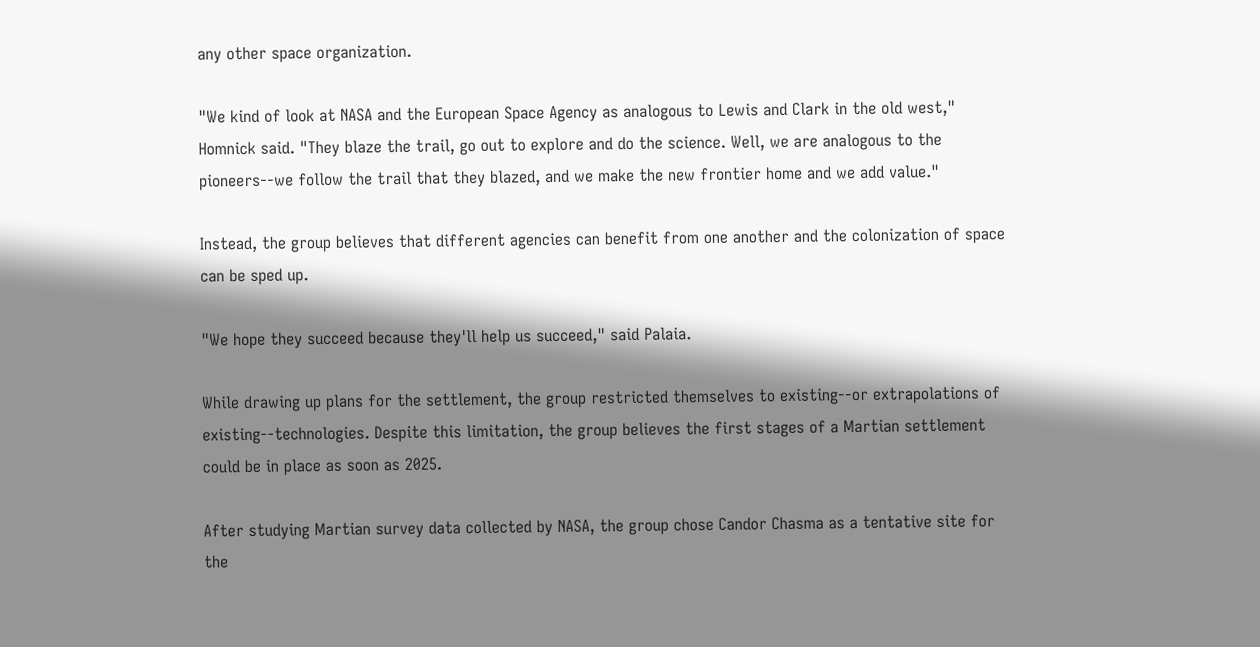any other space organization.

"We kind of look at NASA and the European Space Agency as analogous to Lewis and Clark in the old west," Homnick said. "They blaze the trail, go out to explore and do the science. Well, we are analogous to the pioneers--we follow the trail that they blazed, and we make the new frontier home and we add value."

Instead, the group believes that different agencies can benefit from one another and the colonization of space can be sped up.

"We hope they succeed because they'll help us succeed," said Palaia.

While drawing up plans for the settlement, the group restricted themselves to existing--or extrapolations of existing--technologies. Despite this limitation, the group believes the first stages of a Martian settlement could be in place as soon as 2025.

After studying Martian survey data collected by NASA, the group chose Candor Chasma as a tentative site for the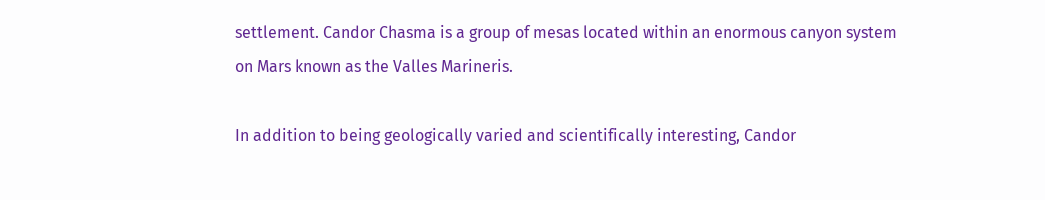settlement. Candor Chasma is a group of mesas located within an enormous canyon system on Mars known as the Valles Marineris.

In addition to being geologically varied and scientifically interesting, Candor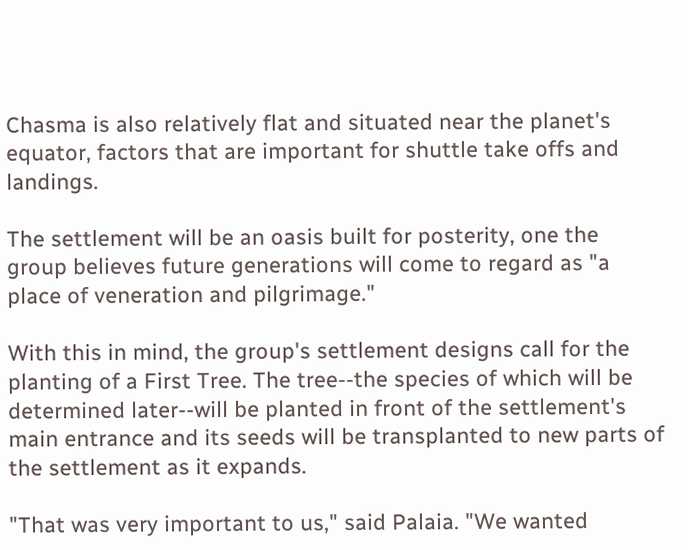Chasma is also relatively flat and situated near the planet's equator, factors that are important for shuttle take offs and landings.

The settlement will be an oasis built for posterity, one the group believes future generations will come to regard as "a place of veneration and pilgrimage."

With this in mind, the group's settlement designs call for the planting of a First Tree. The tree--the species of which will be determined later--will be planted in front of the settlement's main entrance and its seeds will be transplanted to new parts of the settlement as it expands.

"That was very important to us," said Palaia. "We wanted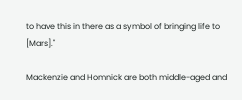to have this in there as a symbol of bringing life to [Mars]."

Mackenzie and Homnick are both middle-aged and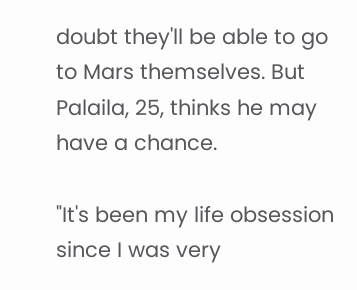doubt they'll be able to go to Mars themselves. But Palaila, 25, thinks he may have a chance.

"It's been my life obsession since I was very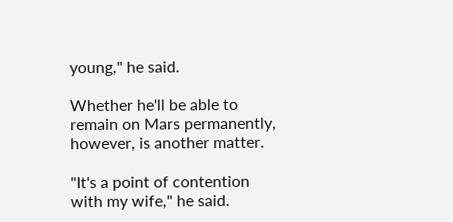young," he said.

Whether he'll be able to remain on Mars permanently, however, is another matter.

"It's a point of contention with my wife," he said.